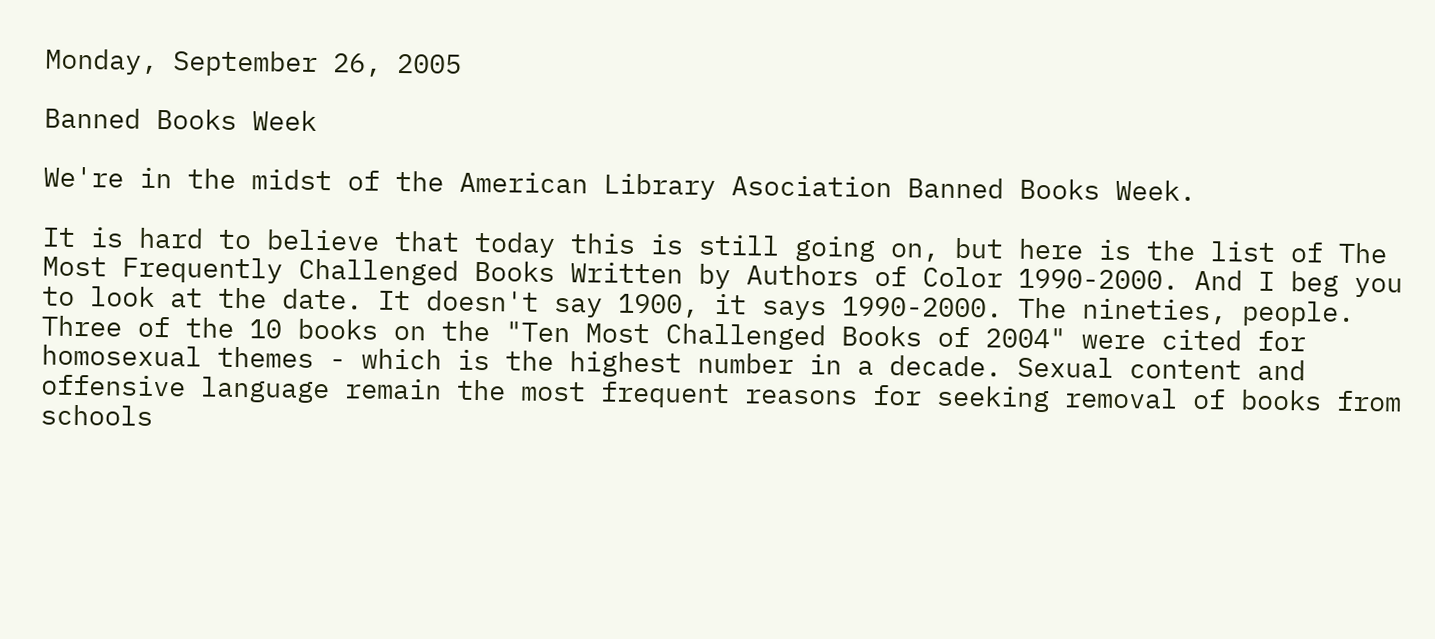Monday, September 26, 2005

Banned Books Week

We're in the midst of the American Library Asociation Banned Books Week.

It is hard to believe that today this is still going on, but here is the list of The Most Frequently Challenged Books Written by Authors of Color 1990-2000. And I beg you to look at the date. It doesn't say 1900, it says 1990-2000. The nineties, people.
Three of the 10 books on the "Ten Most Challenged Books of 2004" were cited for homosexual themes - which is the highest number in a decade. Sexual content and offensive language remain the most frequent reasons for seeking removal of books from schools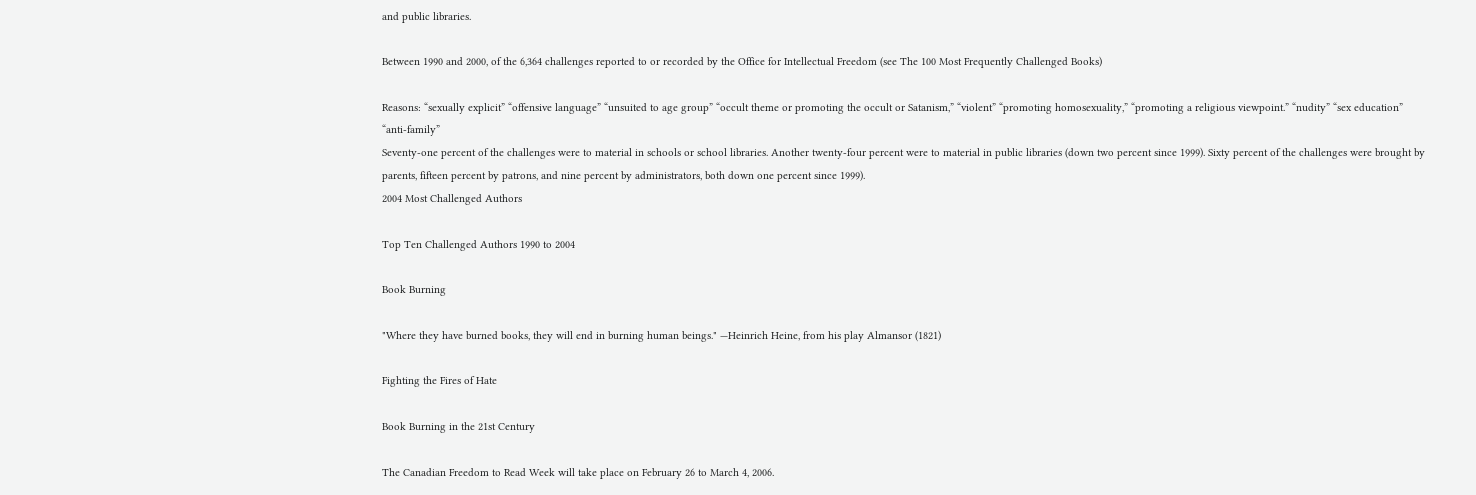and public libraries.

Between 1990 and 2000, of the 6,364 challenges reported to or recorded by the Office for Intellectual Freedom (see The 100 Most Frequently Challenged Books)

Reasons: “sexually explicit” “offensive language” “unsuited to age group” “occult theme or promoting the occult or Satanism,” “violent” “promoting homosexuality,” “promoting a religious viewpoint.” “nudity” “sex education” “anti-family”
Seventy-one percent of the challenges were to material in schools or school libraries. Another twenty-four percent were to material in public libraries (down two percent since 1999). Sixty percent of the challenges were brought by parents, fifteen percent by patrons, and nine percent by administrators, both down one percent since 1999).
2004 Most Challenged Authors

Top Ten Challenged Authors 1990 to 2004

Book Burning

"Where they have burned books, they will end in burning human beings." —Heinrich Heine, from his play Almansor (1821)

Fighting the Fires of Hate

Book Burning in the 21st Century

The Canadian Freedom to Read Week will take place on February 26 to March 4, 2006.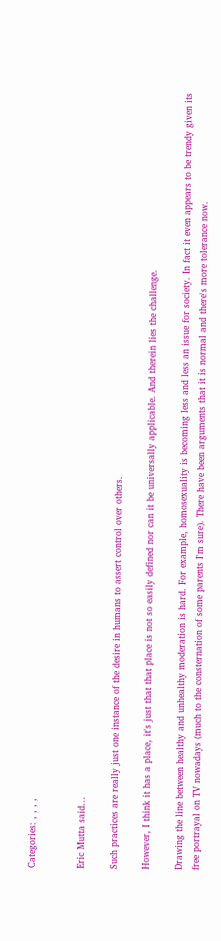Categories: , , , ,


Eric Mutta said...

Such practices are really just one instance of the desire in humans to assert control over others.

However, I think it has a place, it's just that that place is not so easily defined nor can it be universally applicable. And therein lies the challenge.

Drawing the line between healthy and unhealthy moderation is hard. For example, homosexuality is becoming less and less an issue for society. In fact it even appears to be trendy given its free portrayal on TV nowadays (much to the consternation of some parents I'm sure). There have been arguments that it is normal and there's more tolerance now.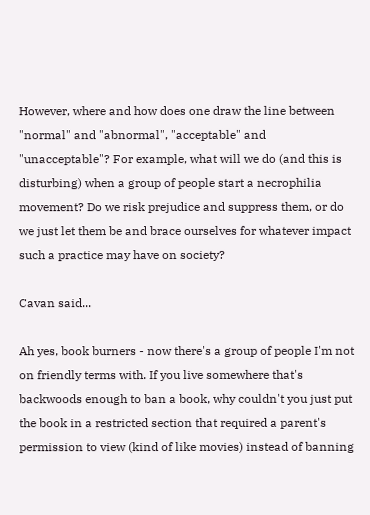However, where and how does one draw the line between "normal" and "abnormal", "acceptable" and "unacceptable"? For example, what will we do (and this is disturbing) when a group of people start a necrophilia movement? Do we risk prejudice and suppress them, or do we just let them be and brace ourselves for whatever impact such a practice may have on society?

Cavan said...

Ah yes, book burners - now there's a group of people I'm not on friendly terms with. If you live somewhere that's backwoods enough to ban a book, why couldn't you just put the book in a restricted section that required a parent's permission to view (kind of like movies) instead of banning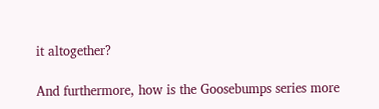it altogether?

And furthermore, how is the Goosebumps series more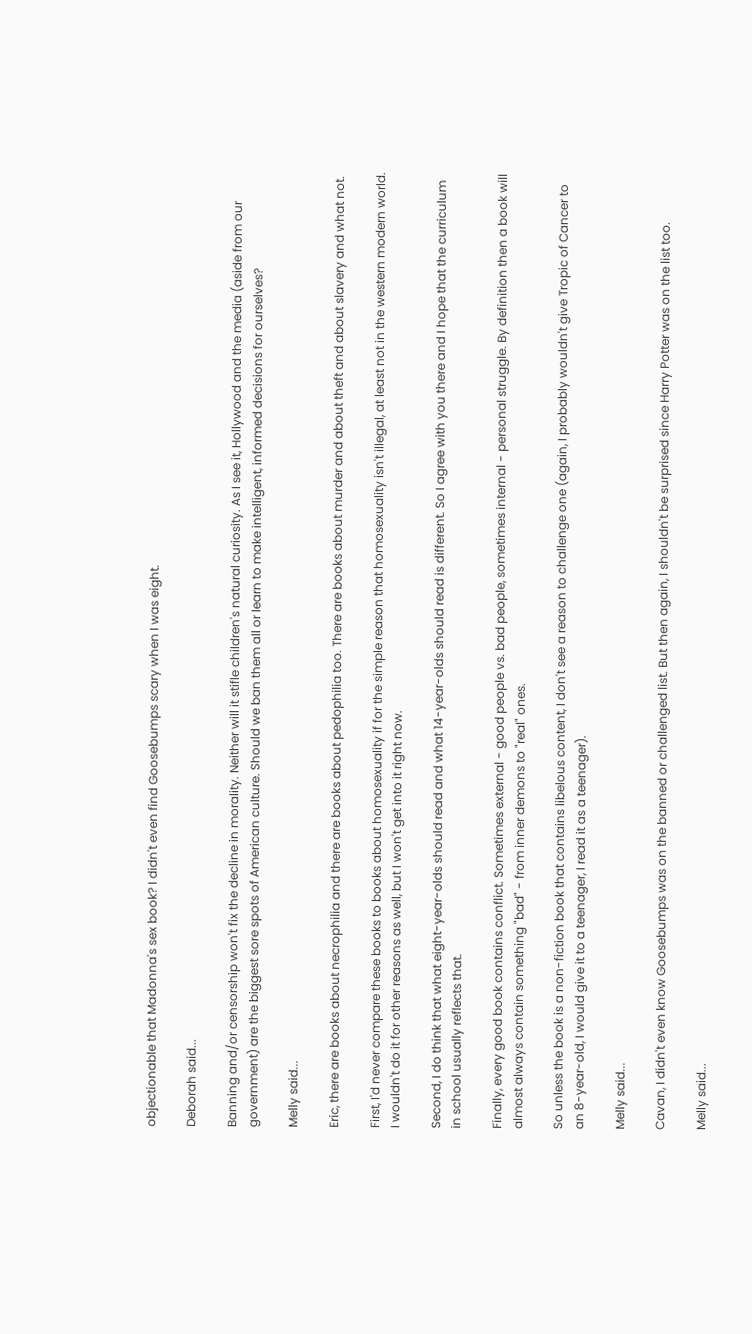objectionable that Madonna's sex book? I didn't even find Goosebumps scary when I was eight.

Deborah said...

Banning and/or censorship won't fix the decline in morality. Neither will it stifle children's natural curiosity. As I see it, Hollywood and the media (aside from our government) are the biggest sore spots of American culture. Should we ban them all or learn to make intelligent, informed decisions for ourselves?

Melly said...

Eric, there are books about necrophilia and there are books about pedophilia too. There are books about murder and about theft and about slavery and what not.

First, I'd never compare these books to books about homosexuality if for the simple reason that homosexuality isn't illegal, at least not in the western modern world. I wouldn't do it for other reasons as well, but I won't get into it right now.

Second, I do think that what eight-year-olds should read and what 14-year-olds should read is different. So I agree with you there and I hope that the curriculum in school usually reflects that.

Finally, every good book contains conflict. Sometimes external - good people vs. bad people, sometimes internal - personal struggle. By definition then a book will almost always contain something "bad" - from inner demons to "real" ones.

So unless the book is a non-fiction book that contains libelous content, I don't see a reason to challenge one (again, I probably wouldn't give Tropic of Cancer to an 8-year-old, I would give it to a teenager, I read it as a teenager).

Melly said...

Cavan, I didn't even know Goosebumps was on the banned or challenged list. But then again, I shouldn't be surprised since Harry Potter was on the list too.

Melly said...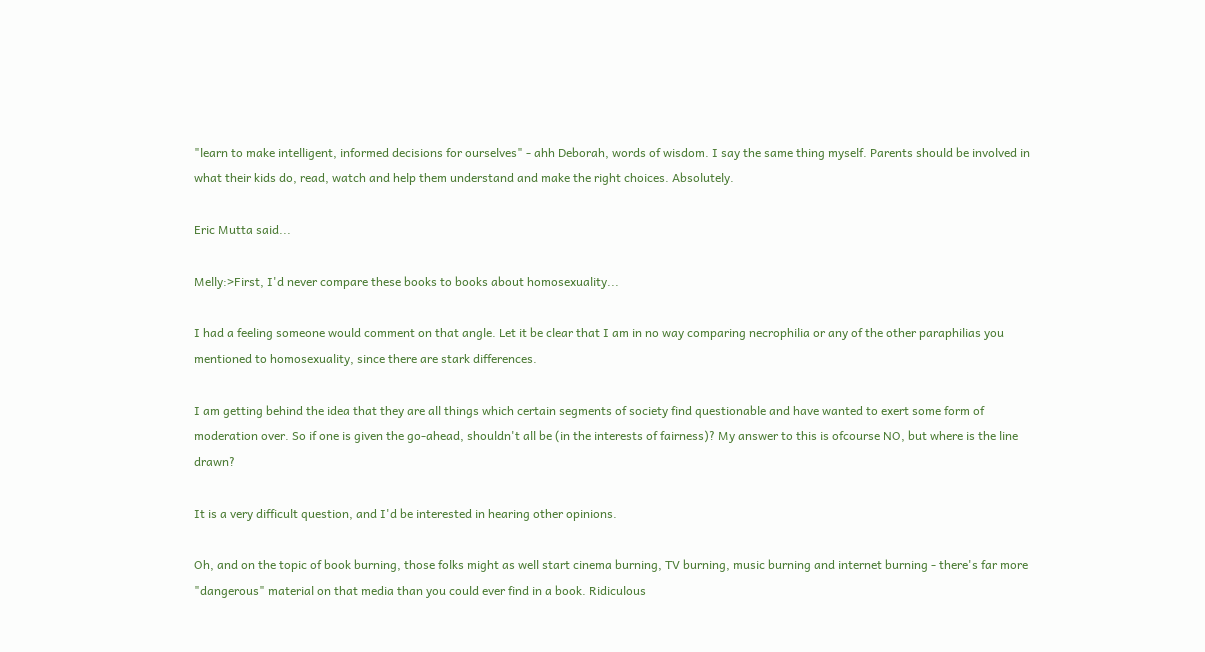"learn to make intelligent, informed decisions for ourselves" - ahh Deborah, words of wisdom. I say the same thing myself. Parents should be involved in what their kids do, read, watch and help them understand and make the right choices. Absolutely.

Eric Mutta said...

Melly:>First, I'd never compare these books to books about homosexuality...

I had a feeling someone would comment on that angle. Let it be clear that I am in no way comparing necrophilia or any of the other paraphilias you mentioned to homosexuality, since there are stark differences.

I am getting behind the idea that they are all things which certain segments of society find questionable and have wanted to exert some form of moderation over. So if one is given the go-ahead, shouldn't all be (in the interests of fairness)? My answer to this is ofcourse NO, but where is the line drawn?

It is a very difficult question, and I'd be interested in hearing other opinions.

Oh, and on the topic of book burning, those folks might as well start cinema burning, TV burning, music burning and internet burning - there's far more "dangerous" material on that media than you could ever find in a book. Ridiculous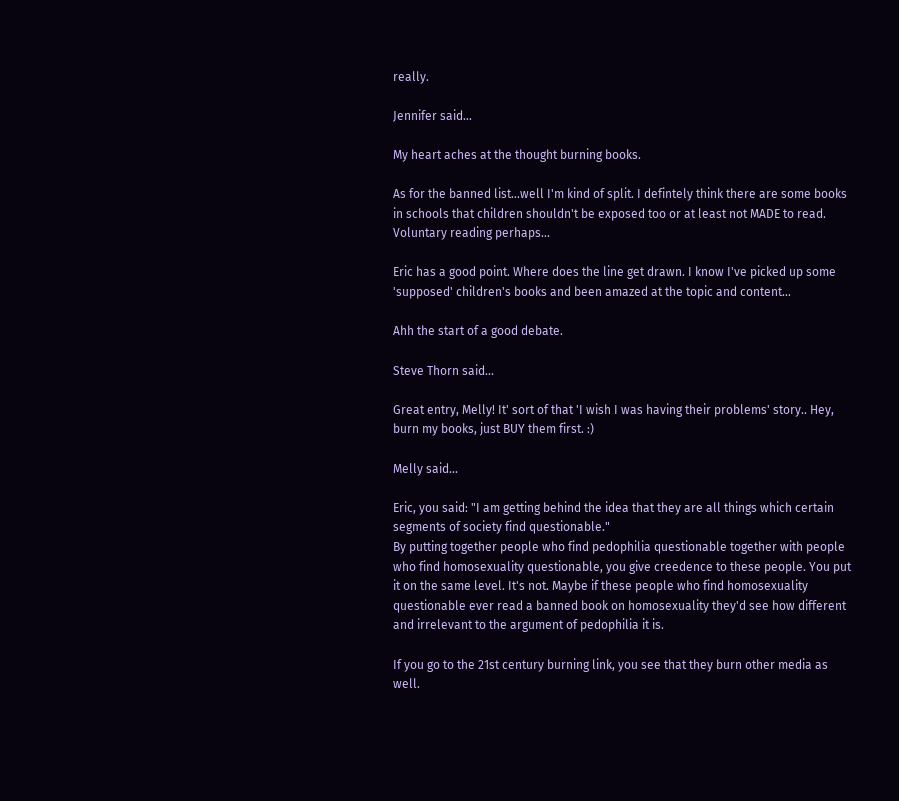really.

Jennifer said...

My heart aches at the thought burning books.

As for the banned list...well I'm kind of split. I defintely think there are some books in schools that children shouldn't be exposed too or at least not MADE to read. Voluntary reading perhaps...

Eric has a good point. Where does the line get drawn. I know I've picked up some 'supposed' children's books and been amazed at the topic and content...

Ahh the start of a good debate.

Steve Thorn said...

Great entry, Melly! It' sort of that 'I wish I was having their problems' story.. Hey, burn my books, just BUY them first. :)

Melly said...

Eric, you said: "I am getting behind the idea that they are all things which certain segments of society find questionable."
By putting together people who find pedophilia questionable together with people who find homosexuality questionable, you give creedence to these people. You put it on the same level. It's not. Maybe if these people who find homosexuality questionable ever read a banned book on homosexuality they'd see how different and irrelevant to the argument of pedophilia it is.

If you go to the 21st century burning link, you see that they burn other media as well.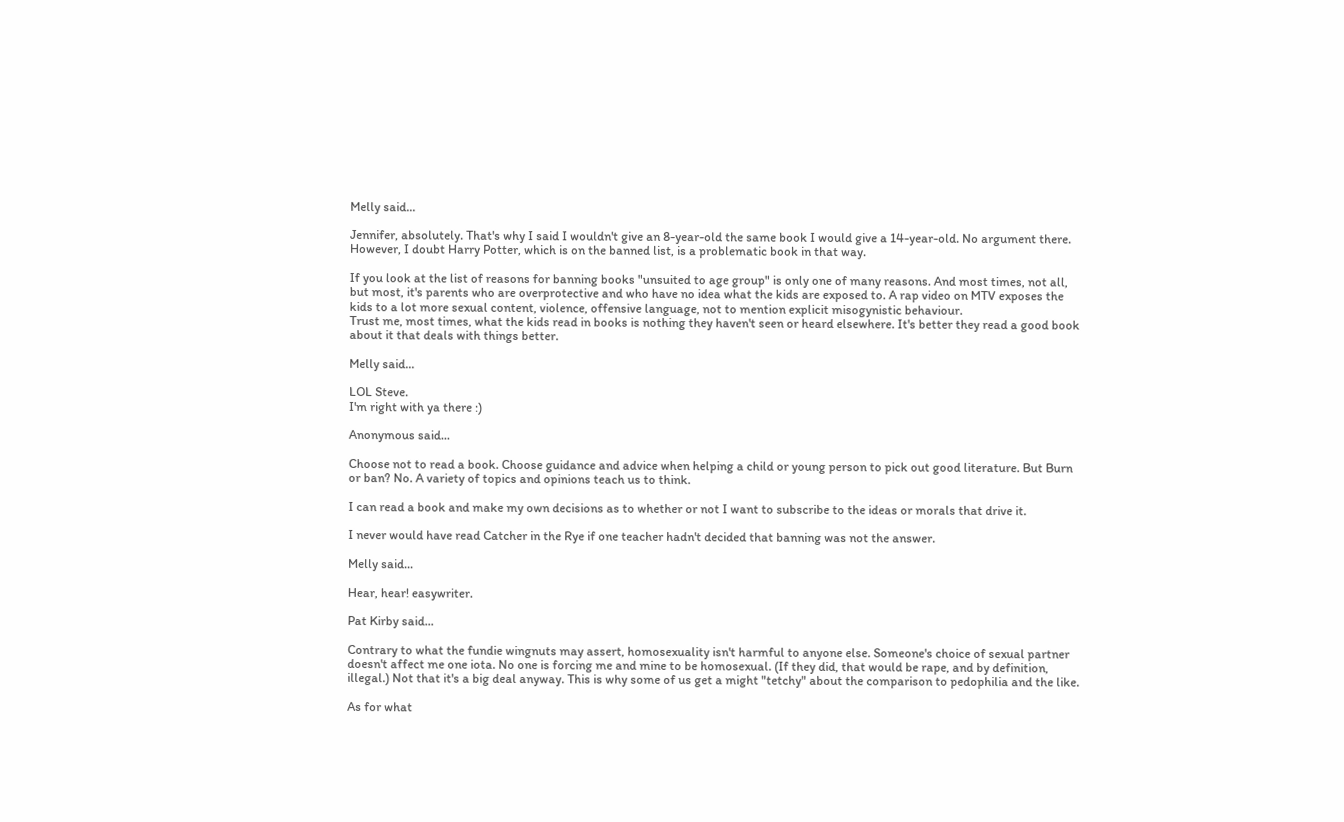Melly said...

Jennifer, absolutely. That's why I said I wouldn't give an 8-year-old the same book I would give a 14-year-old. No argument there.
However, I doubt Harry Potter, which is on the banned list, is a problematic book in that way.

If you look at the list of reasons for banning books "unsuited to age group" is only one of many reasons. And most times, not all, but most, it's parents who are overprotective and who have no idea what the kids are exposed to. A rap video on MTV exposes the kids to a lot more sexual content, violence, offensive language, not to mention explicit misogynistic behaviour.
Trust me, most times, what the kids read in books is nothing they haven't seen or heard elsewhere. It's better they read a good book about it that deals with things better.

Melly said...

LOL Steve.
I'm right with ya there :)

Anonymous said...

Choose not to read a book. Choose guidance and advice when helping a child or young person to pick out good literature. But Burn or ban? No. A variety of topics and opinions teach us to think.

I can read a book and make my own decisions as to whether or not I want to subscribe to the ideas or morals that drive it.

I never would have read Catcher in the Rye if one teacher hadn't decided that banning was not the answer.

Melly said...

Hear, hear! easywriter.

Pat Kirby said...

Contrary to what the fundie wingnuts may assert, homosexuality isn't harmful to anyone else. Someone's choice of sexual partner doesn't affect me one iota. No one is forcing me and mine to be homosexual. (If they did, that would be rape, and by definition, illegal.) Not that it's a big deal anyway. This is why some of us get a might "tetchy" about the comparison to pedophilia and the like.

As for what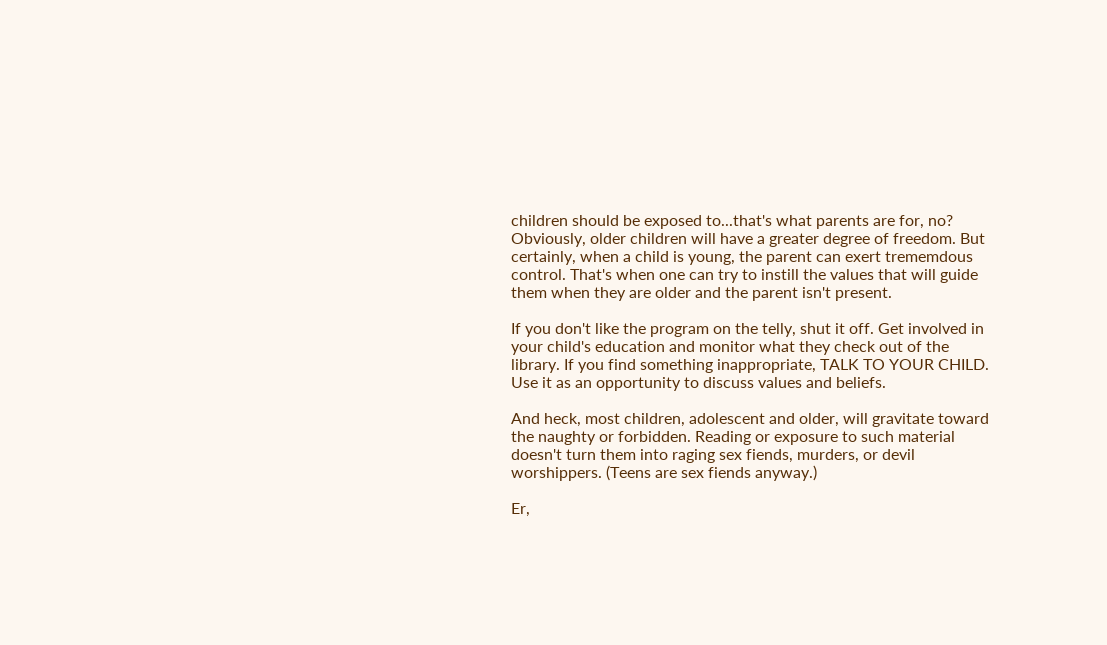children should be exposed to...that's what parents are for, no? Obviously, older children will have a greater degree of freedom. But certainly, when a child is young, the parent can exert trememdous control. That's when one can try to instill the values that will guide them when they are older and the parent isn't present.

If you don't like the program on the telly, shut it off. Get involved in your child's education and monitor what they check out of the library. If you find something inappropriate, TALK TO YOUR CHILD. Use it as an opportunity to discuss values and beliefs.

And heck, most children, adolescent and older, will gravitate toward the naughty or forbidden. Reading or exposure to such material doesn't turn them into raging sex fiends, murders, or devil worshippers. (Teens are sex fiends anyway.)

Er,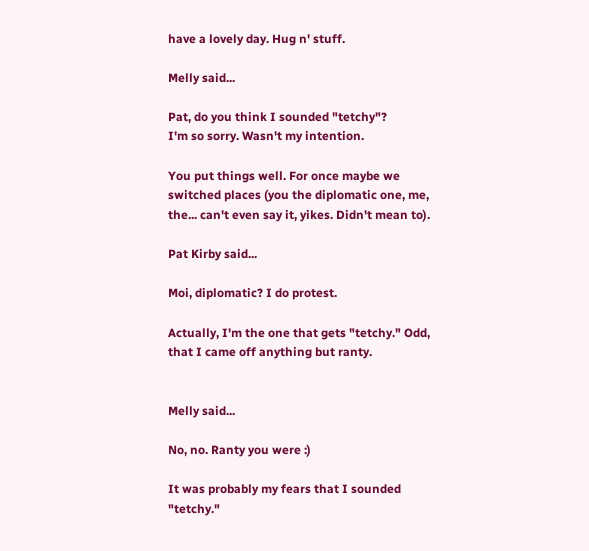have a lovely day. Hug n' stuff.

Melly said...

Pat, do you think I sounded "tetchy"?
I'm so sorry. Wasn't my intention.

You put things well. For once maybe we switched places (you the diplomatic one, me, the... can't even say it, yikes. Didn't mean to).

Pat Kirby said...

Moi, diplomatic? I do protest.

Actually, I'm the one that gets "tetchy." Odd, that I came off anything but ranty.


Melly said...

No, no. Ranty you were :)

It was probably my fears that I sounded "tetchy."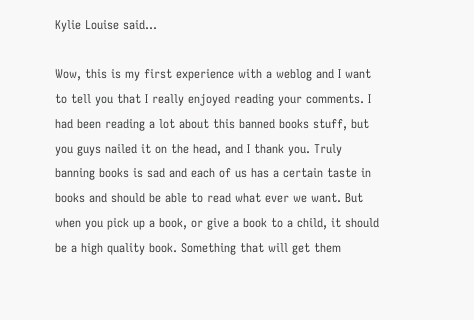Kylie Louise said...

Wow, this is my first experience with a weblog and I want to tell you that I really enjoyed reading your comments. I had been reading a lot about this banned books stuff, but you guys nailed it on the head, and I thank you. Truly banning books is sad and each of us has a certain taste in books and should be able to read what ever we want. But when you pick up a book, or give a book to a child, it should be a high quality book. Something that will get them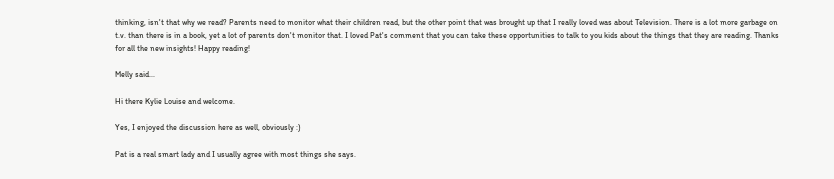thinking, isn't that why we read? Parents need to monitor what their children read, but the other point that was brought up that I really loved was about Television. There is a lot more garbage on t.v. than there is in a book, yet a lot of parents don't monitor that. I loved Pat's comment that you can take these opportunities to talk to you kids about the things that they are reading. Thanks for all the new insights! Happy reading!

Melly said...

Hi there Kylie Louise and welcome.

Yes, I enjoyed the discussion here as well, obviously :)

Pat is a real smart lady and I usually agree with most things she says.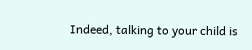Indeed, talking to your child is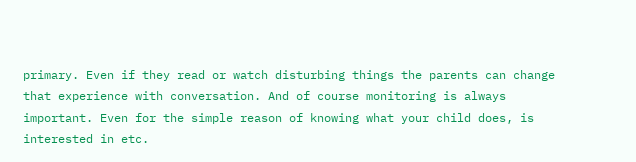primary. Even if they read or watch disturbing things the parents can change that experience with conversation. And of course monitoring is always important. Even for the simple reason of knowing what your child does, is interested in etc.